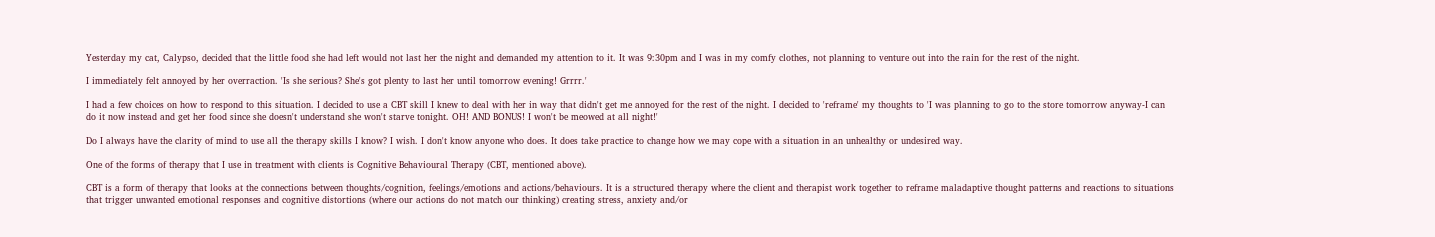Yesterday my cat, Calypso, decided that the little food she had left would not last her the night and demanded my attention to it. It was 9:30pm and I was in my comfy clothes, not planning to venture out into the rain for the rest of the night.

I immediately felt annoyed by her overraction. 'Is she serious? She's got plenty to last her until tomorrow evening! Grrrr.'

I had a few choices on how to respond to this situation. I decided to use a CBT skill I knew to deal with her in way that didn't get me annoyed for the rest of the night. I decided to 'reframe' my thoughts to 'I was planning to go to the store tomorrow anyway-I can do it now instead and get her food since she doesn't understand she won't starve tonight. OH! AND BONUS! I won't be meowed at all night!'

Do I always have the clarity of mind to use all the therapy skills I know? I wish. I don't know anyone who does. It does take practice to change how we may cope with a situation in an unhealthy or undesired way.

One of the forms of therapy that I use in treatment with clients is Cognitive Behavioural Therapy (CBT, mentioned above).

CBT is a form of therapy that looks at the connections between thoughts/cognition, feelings/emotions and actions/behaviours. It is a structured therapy where the client and therapist work together to reframe maladaptive thought patterns and reactions to situations that trigger unwanted emotional responses and cognitive distortions (where our actions do not match our thinking) creating stress, anxiety and/or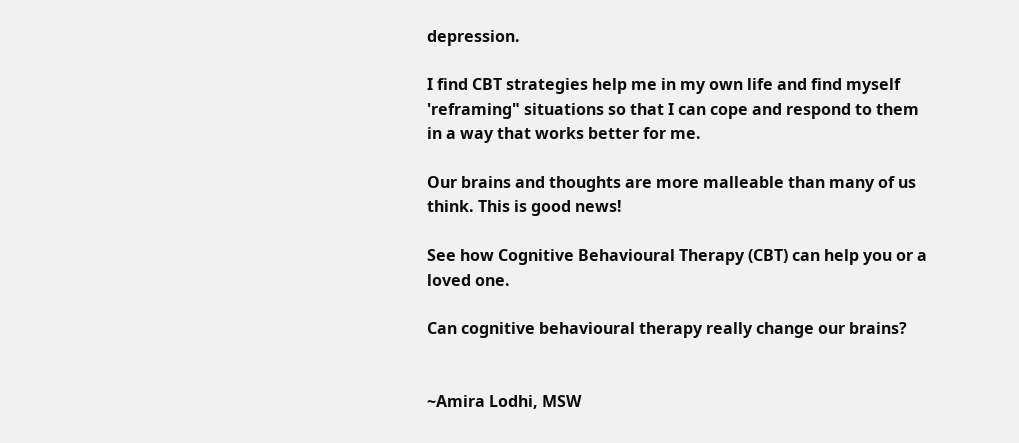depression.

I find CBT strategies help me in my own life and find myself 'reframing" situations so that I can cope and respond to them in a way that works better for me.

Our brains and thoughts are more malleable than many of us think. This is good news!

See how Cognitive Behavioural Therapy (CBT) can help you or a loved one.

Can cognitive behavioural therapy really change our brains?


~Amira Lodhi, MSW